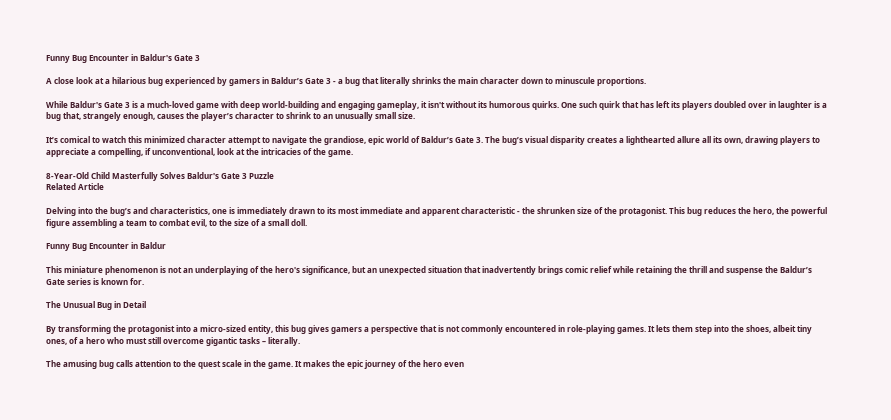Funny Bug Encounter in Baldur's Gate 3

A close look at a hilarious bug experienced by gamers in Baldur’s Gate 3 - a bug that literally shrinks the main character down to minuscule proportions.

While Baldur's Gate 3 is a much-loved game with deep world-building and engaging gameplay, it isn't without its humorous quirks. One such quirk that has left its players doubled over in laughter is a bug that, strangely enough, causes the player’s character to shrink to an unusually small size.

It’s comical to watch this minimized character attempt to navigate the grandiose, epic world of Baldur’s Gate 3. The bug’s visual disparity creates a lighthearted allure all its own, drawing players to appreciate a compelling, if unconventional, look at the intricacies of the game.

8-Year-Old Child Masterfully Solves Baldur's Gate 3 Puzzle
Related Article

Delving into the bug’s and characteristics, one is immediately drawn to its most immediate and apparent characteristic - the shrunken size of the protagonist. This bug reduces the hero, the powerful figure assembling a team to combat evil, to the size of a small doll.

Funny Bug Encounter in Baldur

This miniature phenomenon is not an underplaying of the hero's significance, but an unexpected situation that inadvertently brings comic relief while retaining the thrill and suspense the Baldur’s Gate series is known for.

The Unusual Bug in Detail

By transforming the protagonist into a micro-sized entity, this bug gives gamers a perspective that is not commonly encountered in role-playing games. It lets them step into the shoes, albeit tiny ones, of a hero who must still overcome gigantic tasks – literally.

The amusing bug calls attention to the quest scale in the game. It makes the epic journey of the hero even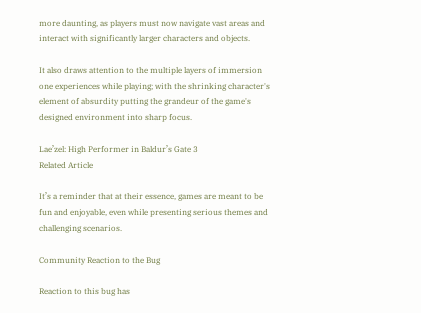more daunting, as players must now navigate vast areas and interact with significantly larger characters and objects.

It also draws attention to the multiple layers of immersion one experiences while playing; with the shrinking character's element of absurdity putting the grandeur of the game's designed environment into sharp focus.

Lae’zel: High Performer in Baldur’s Gate 3
Related Article

It’s a reminder that at their essence, games are meant to be fun and enjoyable, even while presenting serious themes and challenging scenarios.

Community Reaction to the Bug

Reaction to this bug has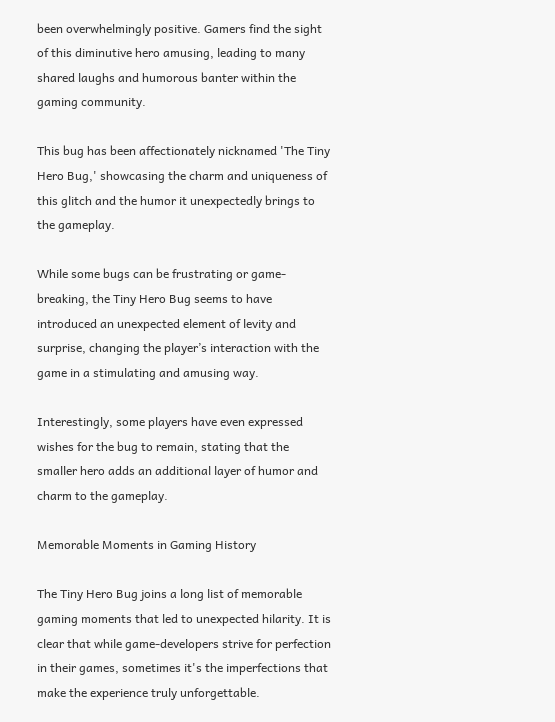been overwhelmingly positive. Gamers find the sight of this diminutive hero amusing, leading to many shared laughs and humorous banter within the gaming community.

This bug has been affectionately nicknamed 'The Tiny Hero Bug,' showcasing the charm and uniqueness of this glitch and the humor it unexpectedly brings to the gameplay.

While some bugs can be frustrating or game-breaking, the Tiny Hero Bug seems to have introduced an unexpected element of levity and surprise, changing the player’s interaction with the game in a stimulating and amusing way.

Interestingly, some players have even expressed wishes for the bug to remain, stating that the smaller hero adds an additional layer of humor and charm to the gameplay.

Memorable Moments in Gaming History

The Tiny Hero Bug joins a long list of memorable gaming moments that led to unexpected hilarity. It is clear that while game-developers strive for perfection in their games, sometimes it's the imperfections that make the experience truly unforgettable.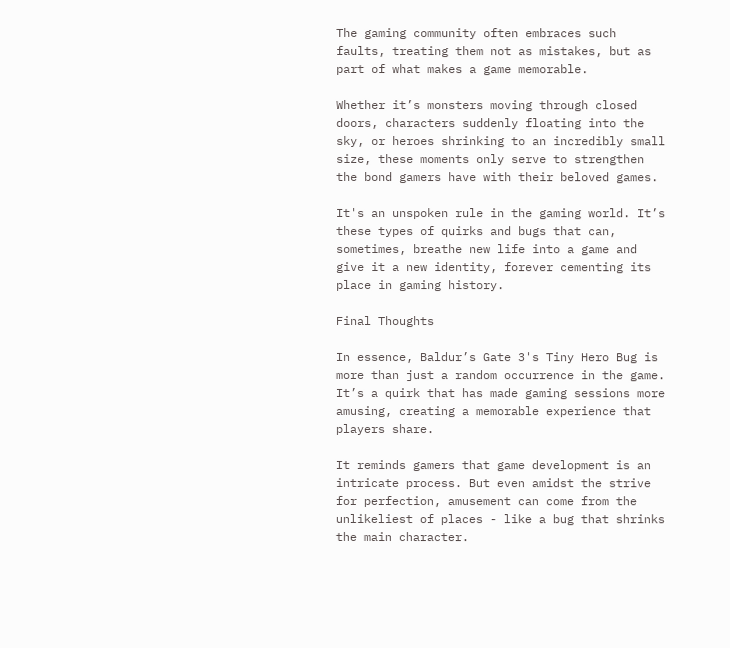The gaming community often embraces such faults, treating them not as mistakes, but as part of what makes a game memorable.

Whether it’s monsters moving through closed doors, characters suddenly floating into the sky, or heroes shrinking to an incredibly small size, these moments only serve to strengthen the bond gamers have with their beloved games.

It's an unspoken rule in the gaming world. It’s these types of quirks and bugs that can, sometimes, breathe new life into a game and give it a new identity, forever cementing its place in gaming history.

Final Thoughts

In essence, Baldur’s Gate 3's Tiny Hero Bug is more than just a random occurrence in the game. It’s a quirk that has made gaming sessions more amusing, creating a memorable experience that players share.

It reminds gamers that game development is an intricate process. But even amidst the strive for perfection, amusement can come from the unlikeliest of places - like a bug that shrinks the main character.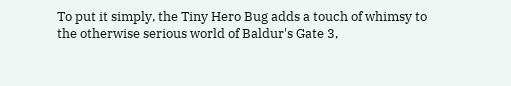To put it simply, the Tiny Hero Bug adds a touch of whimsy to the otherwise serious world of Baldur's Gate 3,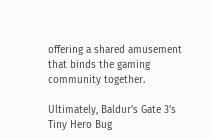offering a shared amusement that binds the gaming community together.

Ultimately, Baldur’s Gate 3’s Tiny Hero Bug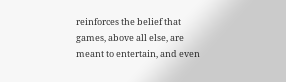reinforces the belief that games, above all else, are meant to entertain, and even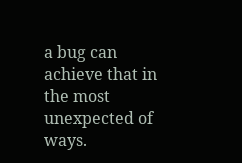a bug can achieve that in the most unexpected of ways.